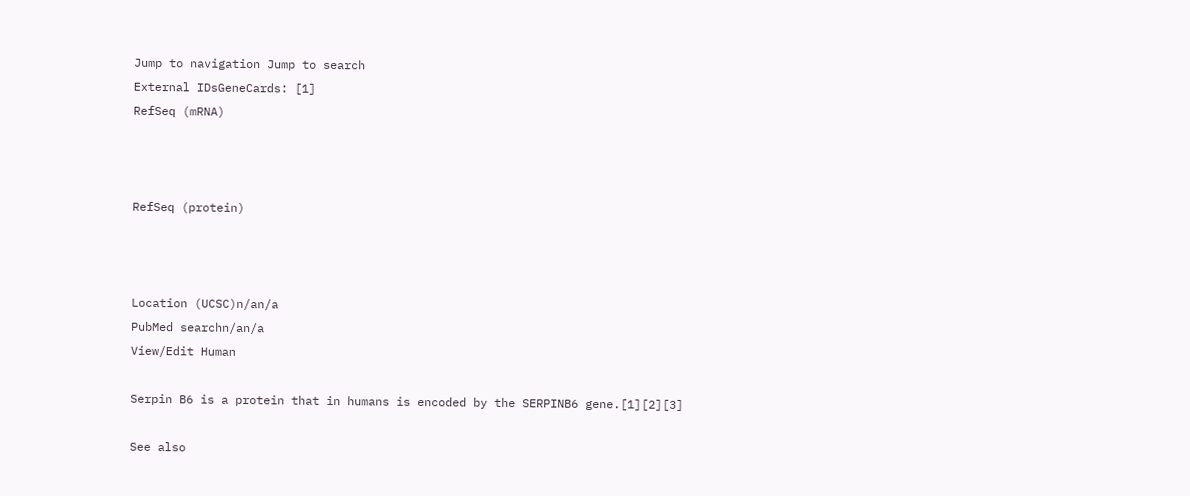Jump to navigation Jump to search
External IDsGeneCards: [1]
RefSeq (mRNA)



RefSeq (protein)



Location (UCSC)n/an/a
PubMed searchn/an/a
View/Edit Human

Serpin B6 is a protein that in humans is encoded by the SERPINB6 gene.[1][2][3]

See also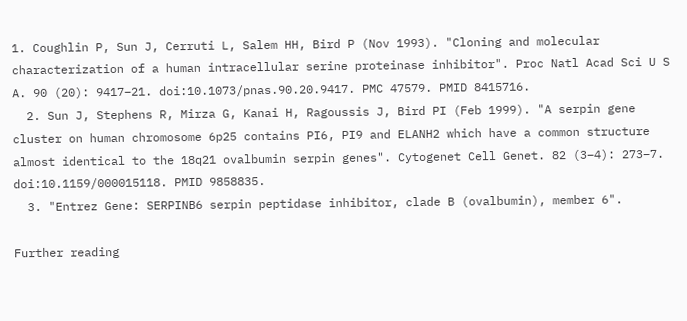1. Coughlin P, Sun J, Cerruti L, Salem HH, Bird P (Nov 1993). "Cloning and molecular characterization of a human intracellular serine proteinase inhibitor". Proc Natl Acad Sci U S A. 90 (20): 9417–21. doi:10.1073/pnas.90.20.9417. PMC 47579. PMID 8415716.
  2. Sun J, Stephens R, Mirza G, Kanai H, Ragoussis J, Bird PI (Feb 1999). "A serpin gene cluster on human chromosome 6p25 contains PI6, PI9 and ELANH2 which have a common structure almost identical to the 18q21 ovalbumin serpin genes". Cytogenet Cell Genet. 82 (3–4): 273–7. doi:10.1159/000015118. PMID 9858835.
  3. "Entrez Gene: SERPINB6 serpin peptidase inhibitor, clade B (ovalbumin), member 6".

Further reading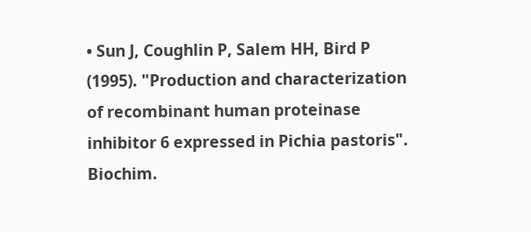• Sun J, Coughlin P, Salem HH, Bird P (1995). "Production and characterization of recombinant human proteinase inhibitor 6 expressed in Pichia pastoris". Biochim.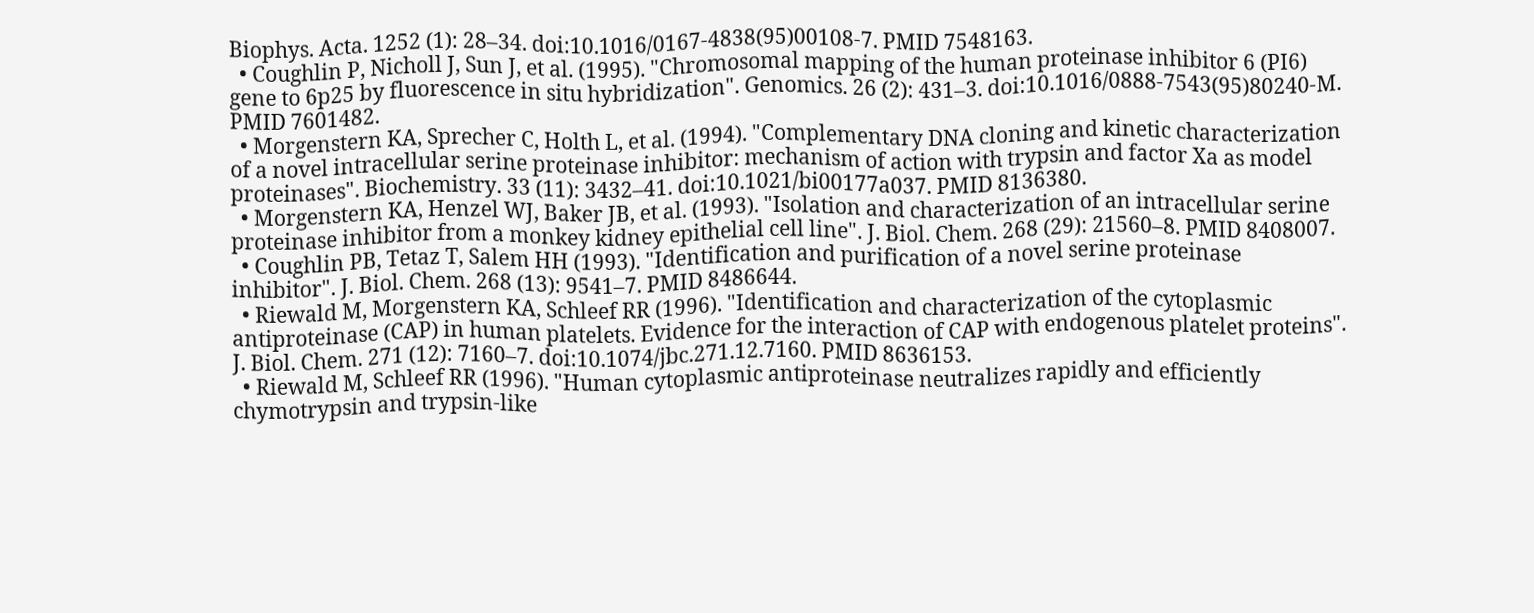Biophys. Acta. 1252 (1): 28–34. doi:10.1016/0167-4838(95)00108-7. PMID 7548163.
  • Coughlin P, Nicholl J, Sun J, et al. (1995). "Chromosomal mapping of the human proteinase inhibitor 6 (PI6) gene to 6p25 by fluorescence in situ hybridization". Genomics. 26 (2): 431–3. doi:10.1016/0888-7543(95)80240-M. PMID 7601482.
  • Morgenstern KA, Sprecher C, Holth L, et al. (1994). "Complementary DNA cloning and kinetic characterization of a novel intracellular serine proteinase inhibitor: mechanism of action with trypsin and factor Xa as model proteinases". Biochemistry. 33 (11): 3432–41. doi:10.1021/bi00177a037. PMID 8136380.
  • Morgenstern KA, Henzel WJ, Baker JB, et al. (1993). "Isolation and characterization of an intracellular serine proteinase inhibitor from a monkey kidney epithelial cell line". J. Biol. Chem. 268 (29): 21560–8. PMID 8408007.
  • Coughlin PB, Tetaz T, Salem HH (1993). "Identification and purification of a novel serine proteinase inhibitor". J. Biol. Chem. 268 (13): 9541–7. PMID 8486644.
  • Riewald M, Morgenstern KA, Schleef RR (1996). "Identification and characterization of the cytoplasmic antiproteinase (CAP) in human platelets. Evidence for the interaction of CAP with endogenous platelet proteins". J. Biol. Chem. 271 (12): 7160–7. doi:10.1074/jbc.271.12.7160. PMID 8636153.
  • Riewald M, Schleef RR (1996). "Human cytoplasmic antiproteinase neutralizes rapidly and efficiently chymotrypsin and trypsin-like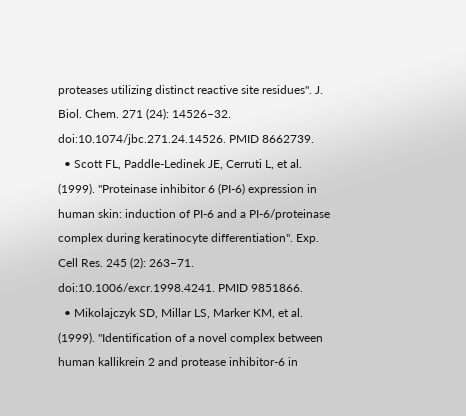proteases utilizing distinct reactive site residues". J. Biol. Chem. 271 (24): 14526–32. doi:10.1074/jbc.271.24.14526. PMID 8662739.
  • Scott FL, Paddle-Ledinek JE, Cerruti L, et al. (1999). "Proteinase inhibitor 6 (PI-6) expression in human skin: induction of PI-6 and a PI-6/proteinase complex during keratinocyte differentiation". Exp. Cell Res. 245 (2): 263–71. doi:10.1006/excr.1998.4241. PMID 9851866.
  • Mikolajczyk SD, Millar LS, Marker KM, et al. (1999). "Identification of a novel complex between human kallikrein 2 and protease inhibitor-6 in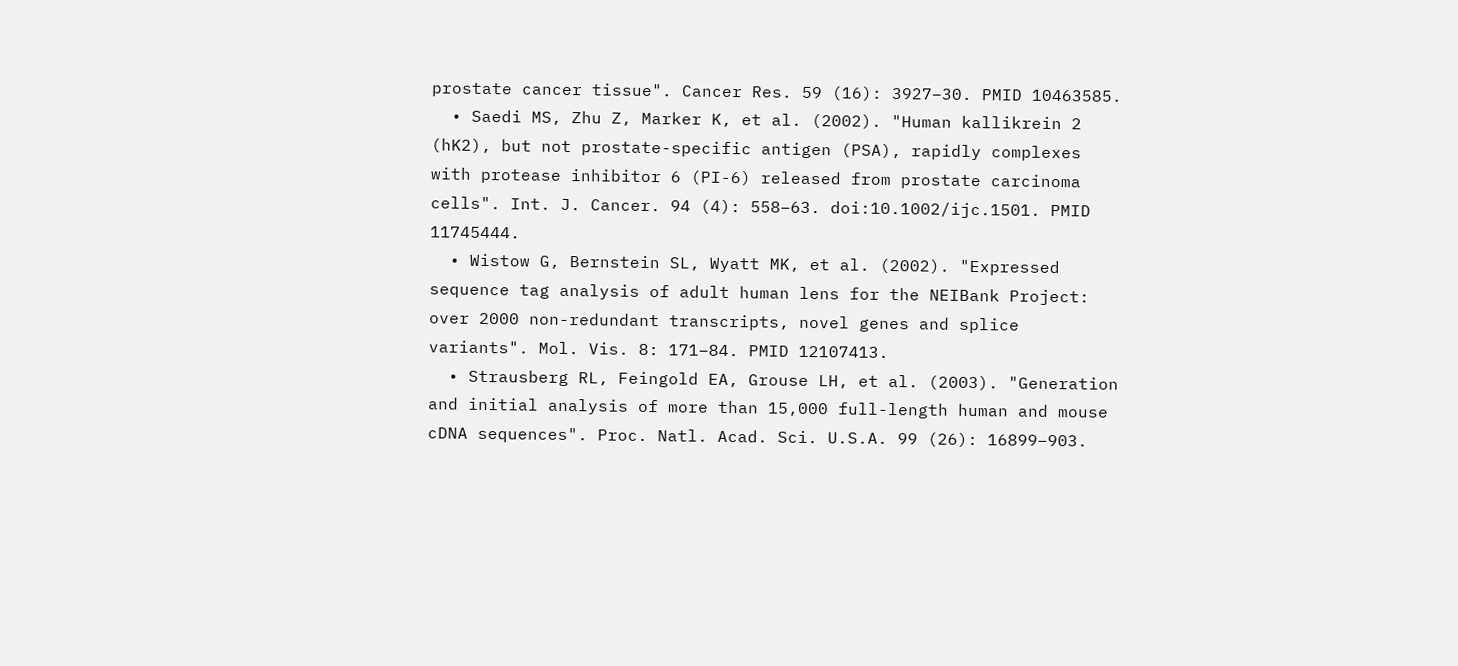prostate cancer tissue". Cancer Res. 59 (16): 3927–30. PMID 10463585.
  • Saedi MS, Zhu Z, Marker K, et al. (2002). "Human kallikrein 2 (hK2), but not prostate-specific antigen (PSA), rapidly complexes with protease inhibitor 6 (PI-6) released from prostate carcinoma cells". Int. J. Cancer. 94 (4): 558–63. doi:10.1002/ijc.1501. PMID 11745444.
  • Wistow G, Bernstein SL, Wyatt MK, et al. (2002). "Expressed sequence tag analysis of adult human lens for the NEIBank Project: over 2000 non-redundant transcripts, novel genes and splice variants". Mol. Vis. 8: 171–84. PMID 12107413.
  • Strausberg RL, Feingold EA, Grouse LH, et al. (2003). "Generation and initial analysis of more than 15,000 full-length human and mouse cDNA sequences". Proc. Natl. Acad. Sci. U.S.A. 99 (26): 16899–903.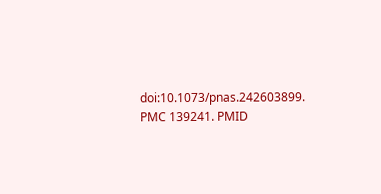doi:10.1073/pnas.242603899. PMC 139241. PMID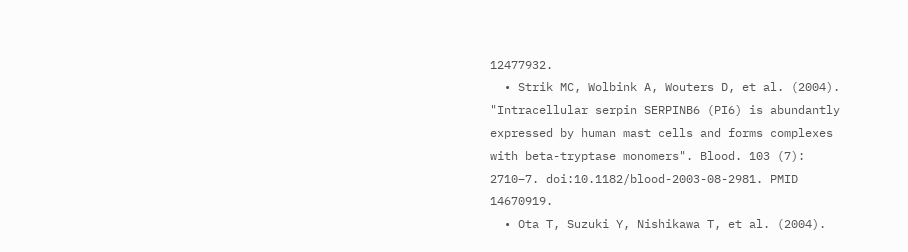12477932.
  • Strik MC, Wolbink A, Wouters D, et al. (2004). "Intracellular serpin SERPINB6 (PI6) is abundantly expressed by human mast cells and forms complexes with beta-tryptase monomers". Blood. 103 (7): 2710–7. doi:10.1182/blood-2003-08-2981. PMID 14670919.
  • Ota T, Suzuki Y, Nishikawa T, et al. (2004).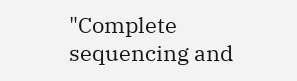"Complete sequencing and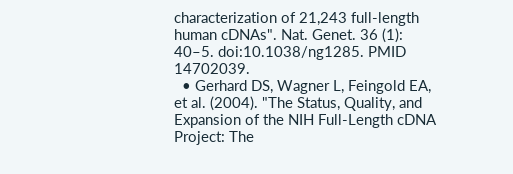characterization of 21,243 full-length human cDNAs". Nat. Genet. 36 (1): 40–5. doi:10.1038/ng1285. PMID 14702039.
  • Gerhard DS, Wagner L, Feingold EA, et al. (2004). "The Status, Quality, and Expansion of the NIH Full-Length cDNA Project: The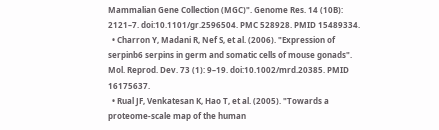Mammalian Gene Collection (MGC)". Genome Res. 14 (10B): 2121–7. doi:10.1101/gr.2596504. PMC 528928. PMID 15489334.
  • Charron Y, Madani R, Nef S, et al. (2006). "Expression of serpinb6 serpins in germ and somatic cells of mouse gonads". Mol. Reprod. Dev. 73 (1): 9–19. doi:10.1002/mrd.20385. PMID 16175637.
  • Rual JF, Venkatesan K, Hao T, et al. (2005). "Towards a proteome-scale map of the human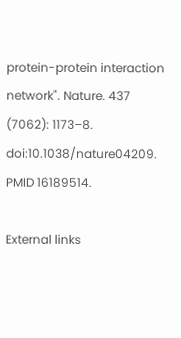protein-protein interaction network". Nature. 437 (7062): 1173–8. doi:10.1038/nature04209. PMID 16189514.

External links